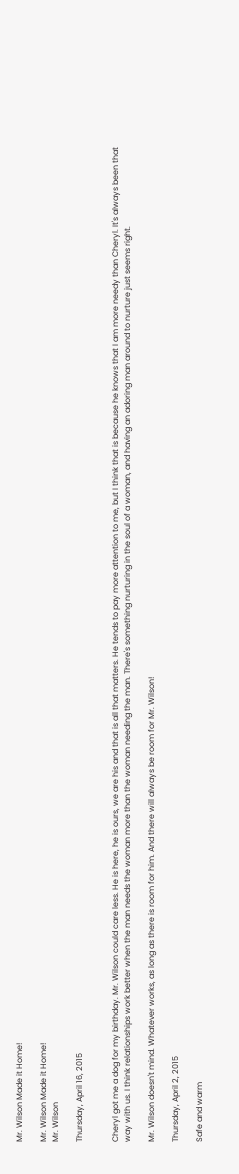Mr. Wilson Made it Home!

Mr. Wilson Made it Home!
Mr. Wilson

Thursday, April 16, 2015


Cheryl got me a dog for my birthday. Mr. Wilson could care less. He is here, he is ours, we are his and that is all that matters. He tends to pay more attention to me, but I think that is because he knows that I am more needy than Cheryl. It's always been that way with us. I think relationships work better when the man needs the woman more than the woman needing the man. There's something nurturing in the soul of a woman, and having an adoring man around to nurture just seems right.

Mr. Wilson doesn't mind. Whatever works, as long as there is room for him. And there will always be room for Mr. Wilson!

Thursday, April 2, 2015

Safe and warm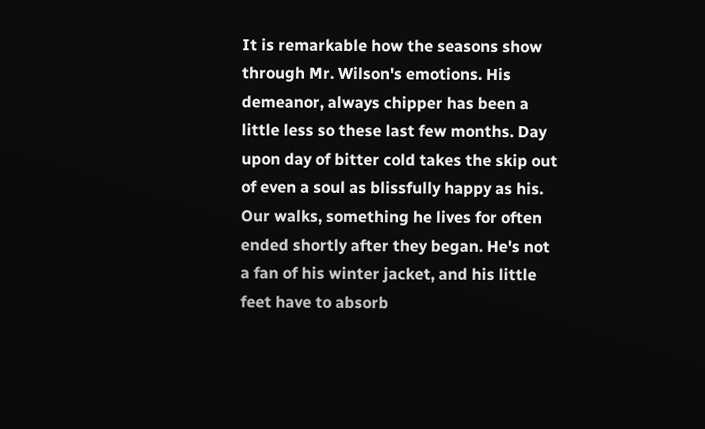It is remarkable how the seasons show through Mr. Wilson's emotions. His demeanor, always chipper has been a little less so these last few months. Day upon day of bitter cold takes the skip out of even a soul as blissfully happy as his. Our walks, something he lives for often ended shortly after they began. He's not a fan of his winter jacket, and his little feet have to absorb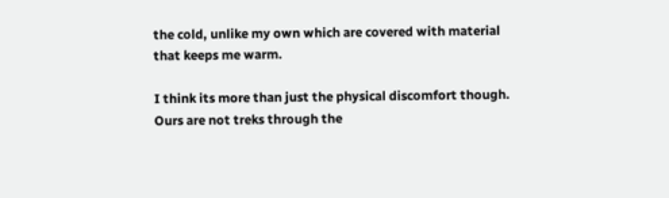the cold, unlike my own which are covered with material that keeps me warm.

I think its more than just the physical discomfort though. Ours are not treks through the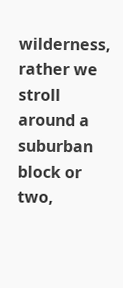wilderness, rather we stroll around a suburban block or two,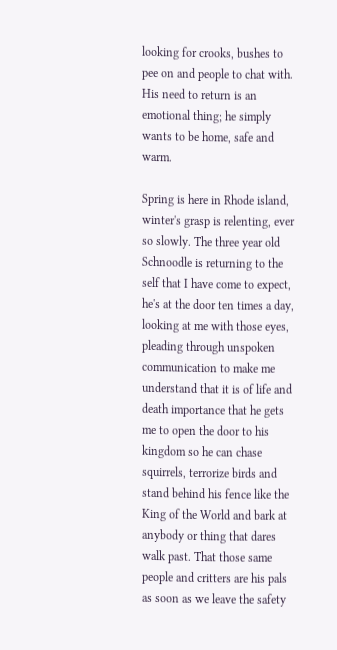looking for crooks, bushes to pee on and people to chat with. His need to return is an emotional thing; he simply wants to be home, safe and warm.

Spring is here in Rhode island, winter's grasp is relenting, ever so slowly. The three year old Schnoodle is returning to the self that I have come to expect, he's at the door ten times a day, looking at me with those eyes, pleading through unspoken communication to make me understand that it is of life and death importance that he gets me to open the door to his kingdom so he can chase squirrels, terrorize birds and stand behind his fence like the King of the World and bark at anybody or thing that dares walk past. That those same people and critters are his pals as soon as we leave the safety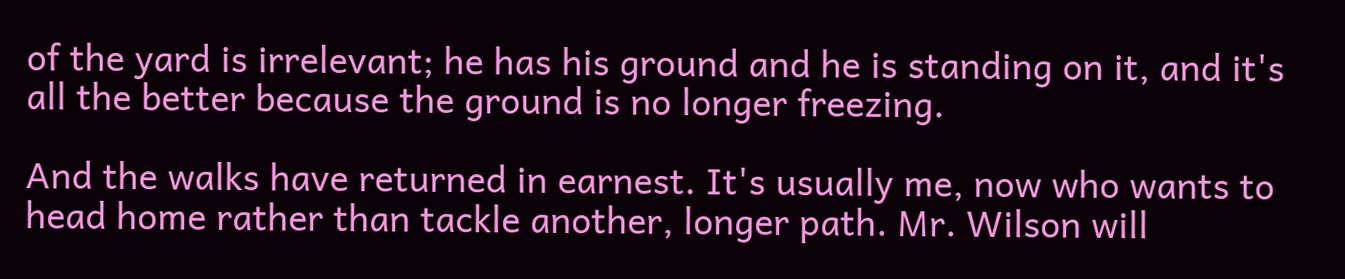of the yard is irrelevant; he has his ground and he is standing on it, and it's all the better because the ground is no longer freezing.

And the walks have returned in earnest. It's usually me, now who wants to head home rather than tackle another, longer path. Mr. Wilson will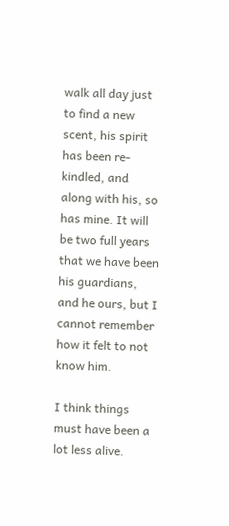walk all day just to find a new scent, his spirit has been re-kindled, and along with his, so has mine. It will be two full years that we have been his guardians, and he ours, but I cannot remember how it felt to not know him.

I think things must have been a lot less alive.